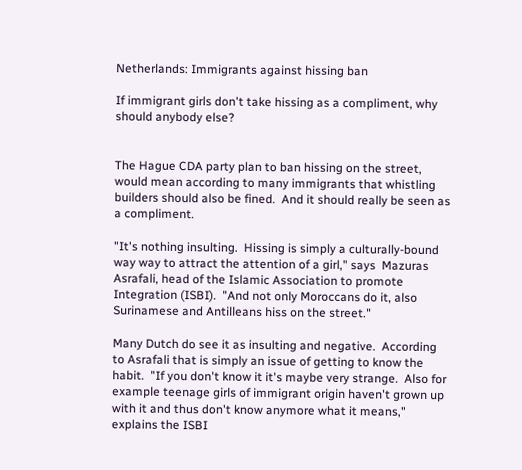Netherlands: Immigrants against hissing ban

If immigrant girls don't take hissing as a compliment, why should anybody else?


The Hague CDA party plan to ban hissing on the street, would mean according to many immigrants that whistling builders should also be fined.  And it should really be seen as a compliment.

"It's nothing insulting.  Hissing is simply a culturally-bound way way to attract the attention of a girl," says  Mazuras Asrafali, head of the Islamic Association to promote Integration (ISBI).  "And not only Moroccans do it, also Surinamese and Antilleans hiss on the street."

Many Dutch do see it as insulting and negative.  According to Asrafali that is simply an issue of getting to know the habit.  "If you don't know it it's maybe very strange.  Also for example teenage girls of immigrant origin haven't grown up with it and thus don't know anymore what it means," explains the ISBI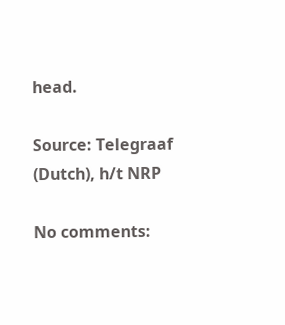head.

Source: Telegraaf (Dutch), h/t NRP

No comments: